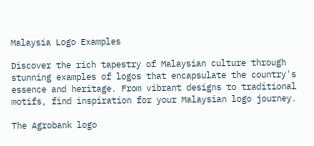Malaysia Logo Examples

Discover the rich tapestry of Malaysian culture through stunning examples of logos that encapsulate the country's essence and heritage. From vibrant designs to traditional motifs, find inspiration for your Malaysian logo journey.

The Agrobank logo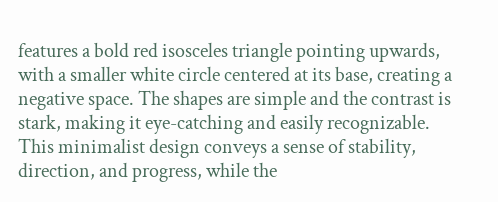features a bold red isosceles triangle pointing upwards, with a smaller white circle centered at its base, creating a negative space. The shapes are simple and the contrast is stark, making it eye-catching and easily recognizable. This minimalist design conveys a sense of stability, direction, and progress, while the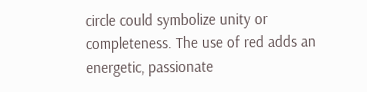circle could symbolize unity or completeness. The use of red adds an energetic, passionate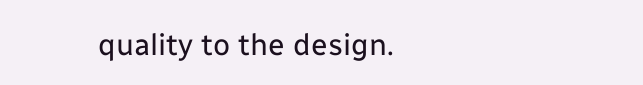quality to the design.